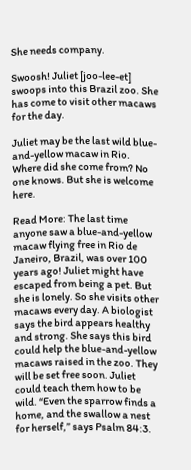She needs company.

Swoosh! Juliet [joo-lee-et] swoops into this Brazil zoo. She has come to visit other macaws for the day.

Juliet may be the last wild blue-and-yellow macaw in Rio. Where did she come from? No one knows. But she is welcome here.

Read More: The last time anyone saw a blue-and-yellow macaw flying free in Rio de Janeiro, Brazil, was over 100 years ago! Juliet might have escaped from being a pet. But she is lonely. So she visits other macaws every day. A biologist says the bird appears healthy and strong. She says this bird could help the blue-and-yellow macaws raised in the zoo. They will be set free soon. Juliet could teach them how to be wild. “Even the sparrow finds a home, and the swallow a nest for herself,” says Psalm 84:3.